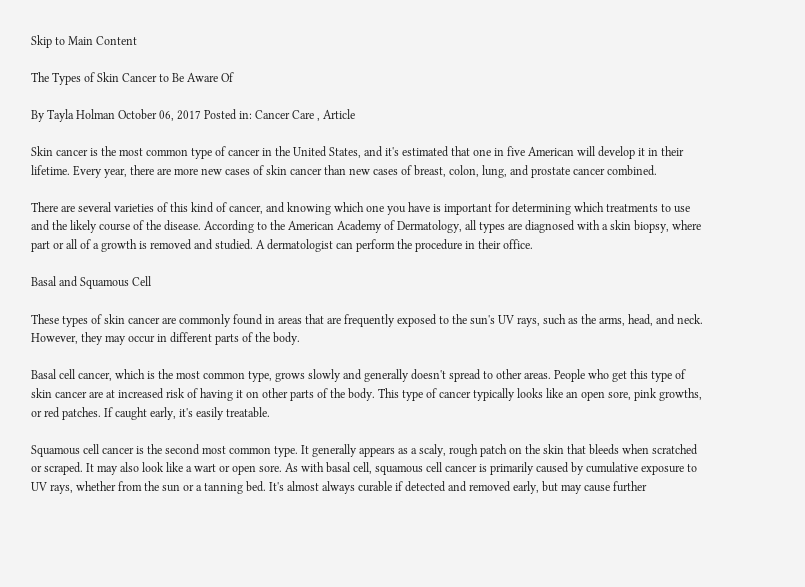Skip to Main Content

The Types of Skin Cancer to Be Aware Of

By Tayla Holman October 06, 2017 Posted in: Cancer Care , Article

Skin cancer is the most common type of cancer in the United States, and it's estimated that one in five American will develop it in their lifetime. Every year, there are more new cases of skin cancer than new cases of breast, colon, lung, and prostate cancer combined.

There are several varieties of this kind of cancer, and knowing which one you have is important for determining which treatments to use and the likely course of the disease. According to the American Academy of Dermatology, all types are diagnosed with a skin biopsy, where part or all of a growth is removed and studied. A dermatologist can perform the procedure in their office.

Basal and Squamous Cell

These types of skin cancer are commonly found in areas that are frequently exposed to the sun's UV rays, such as the arms, head, and neck. However, they may occur in different parts of the body.

Basal cell cancer, which is the most common type, grows slowly and generally doesn't spread to other areas. People who get this type of skin cancer are at increased risk of having it on other parts of the body. This type of cancer typically looks like an open sore, pink growths, or red patches. If caught early, it's easily treatable.

Squamous cell cancer is the second most common type. It generally appears as a scaly, rough patch on the skin that bleeds when scratched or scraped. It may also look like a wart or open sore. As with basal cell, squamous cell cancer is primarily caused by cumulative exposure to UV rays, whether from the sun or a tanning bed. It's almost always curable if detected and removed early, but may cause further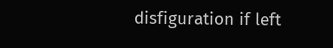disfiguration if left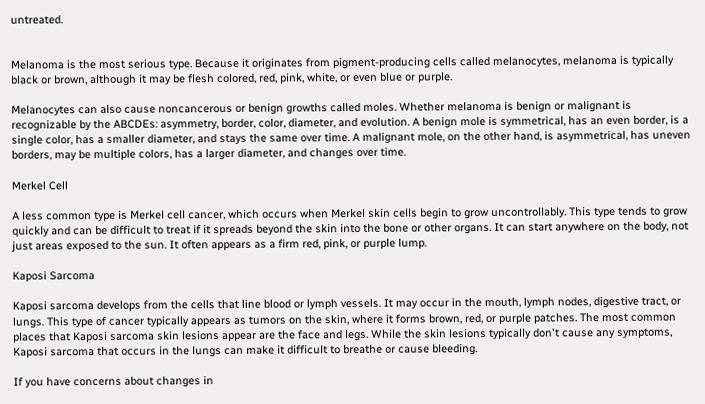untreated.


Melanoma is the most serious type. Because it originates from pigment-producing cells called melanocytes, melanoma is typically black or brown, although it may be flesh colored, red, pink, white, or even blue or purple.

Melanocytes can also cause noncancerous or benign growths called moles. Whether melanoma is benign or malignant is recognizable by the ABCDEs: asymmetry, border, color, diameter, and evolution. A benign mole is symmetrical, has an even border, is a single color, has a smaller diameter, and stays the same over time. A malignant mole, on the other hand, is asymmetrical, has uneven borders, may be multiple colors, has a larger diameter, and changes over time.

Merkel Cell

A less common type is Merkel cell cancer, which occurs when Merkel skin cells begin to grow uncontrollably. This type tends to grow quickly and can be difficult to treat if it spreads beyond the skin into the bone or other organs. It can start anywhere on the body, not just areas exposed to the sun. It often appears as a firm red, pink, or purple lump.

Kaposi Sarcoma

Kaposi sarcoma develops from the cells that line blood or lymph vessels. It may occur in the mouth, lymph nodes, digestive tract, or lungs. This type of cancer typically appears as tumors on the skin, where it forms brown, red, or purple patches. The most common places that Kaposi sarcoma skin lesions appear are the face and legs. While the skin lesions typically don't cause any symptoms, Kaposi sarcoma that occurs in the lungs can make it difficult to breathe or cause bleeding.

If you have concerns about changes in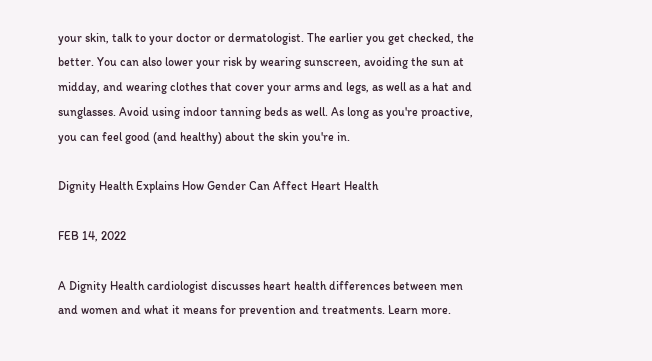your skin, talk to your doctor or dermatologist. The earlier you get checked, the better. You can also lower your risk by wearing sunscreen, avoiding the sun at midday, and wearing clothes that cover your arms and legs, as well as a hat and sunglasses. Avoid using indoor tanning beds as well. As long as you're proactive, you can feel good (and healthy) about the skin you're in.

Dignity Health Explains How Gender Can Affect Heart Health

FEB 14, 2022

A Dignity Health cardiologist discusses heart health differences between men and women and what it means for prevention and treatments. Learn more.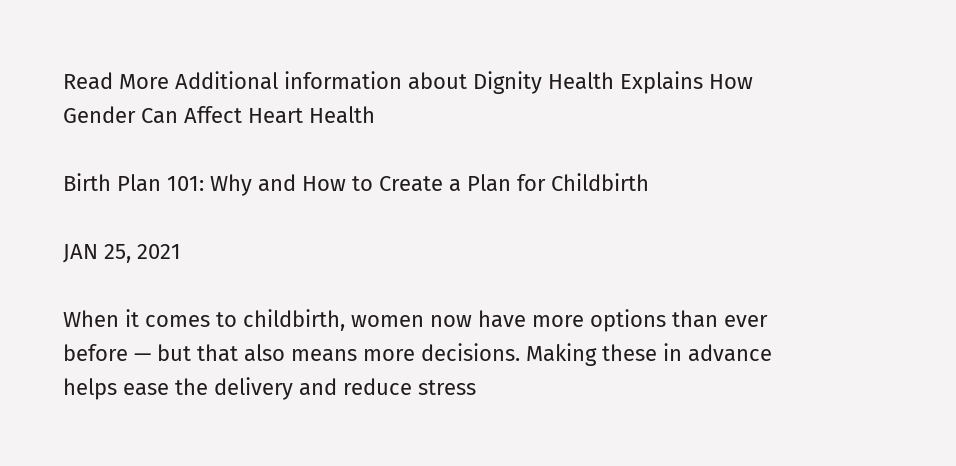Read More Additional information about Dignity Health Explains How Gender Can Affect Heart Health

Birth Plan 101: Why and How to Create a Plan for Childbirth

JAN 25, 2021

When it comes to childbirth, women now have more options than ever before — but that also means more decisions. Making these in advance helps ease the delivery and reduce stress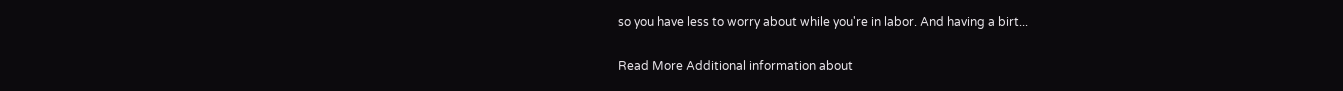so you have less to worry about while you're in labor. And having a birt...

Read More Additional information about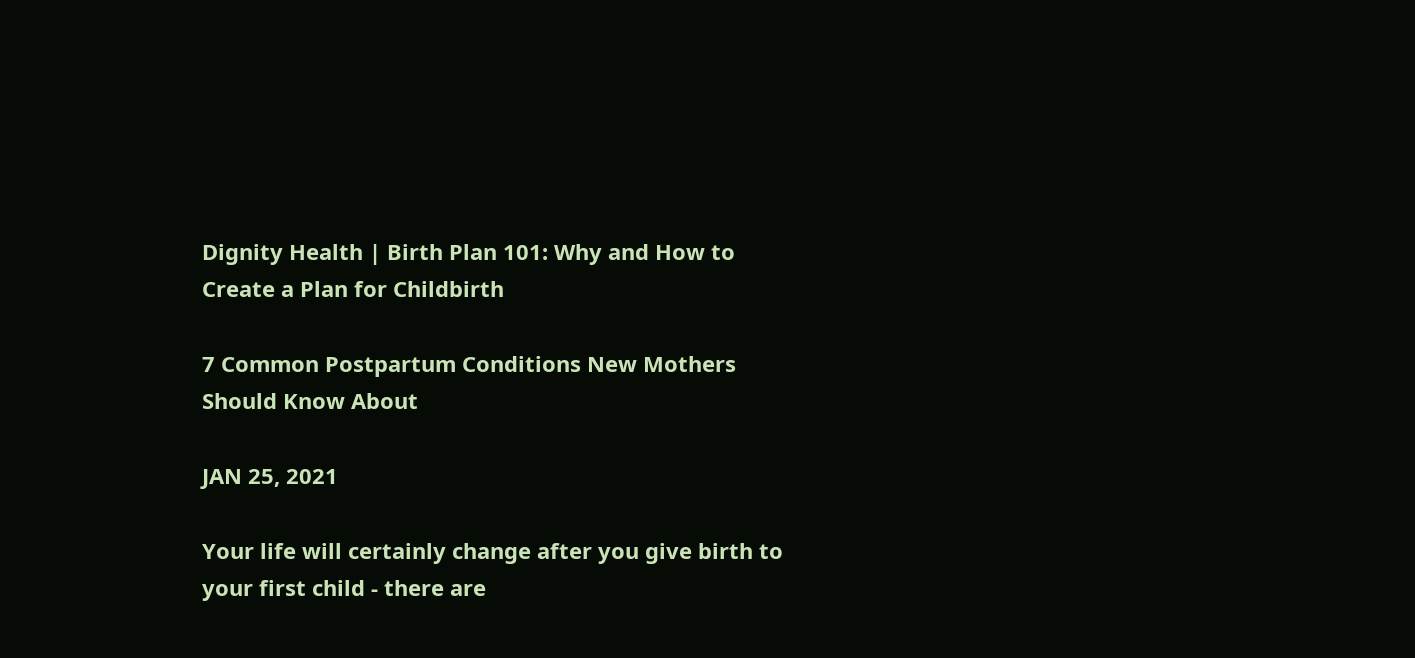Dignity Health | Birth Plan 101: Why and How to Create a Plan for Childbirth

7 Common Postpartum Conditions New Mothers Should Know About

JAN 25, 2021

Your life will certainly change after you give birth to your first child - there are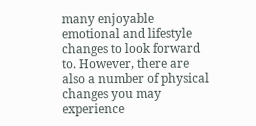many enjoyable emotional and lifestyle changes to look forward to. However, there are also a number of physical changes you may experience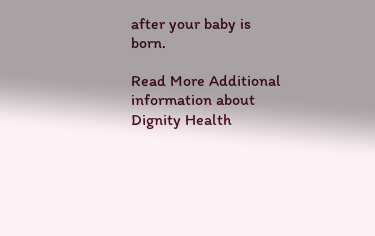after your baby is born.

Read More Additional information about Dignity Health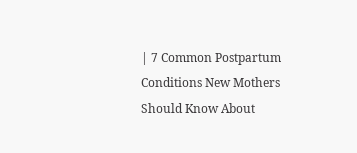| 7 Common Postpartum Conditions New Mothers Should Know About